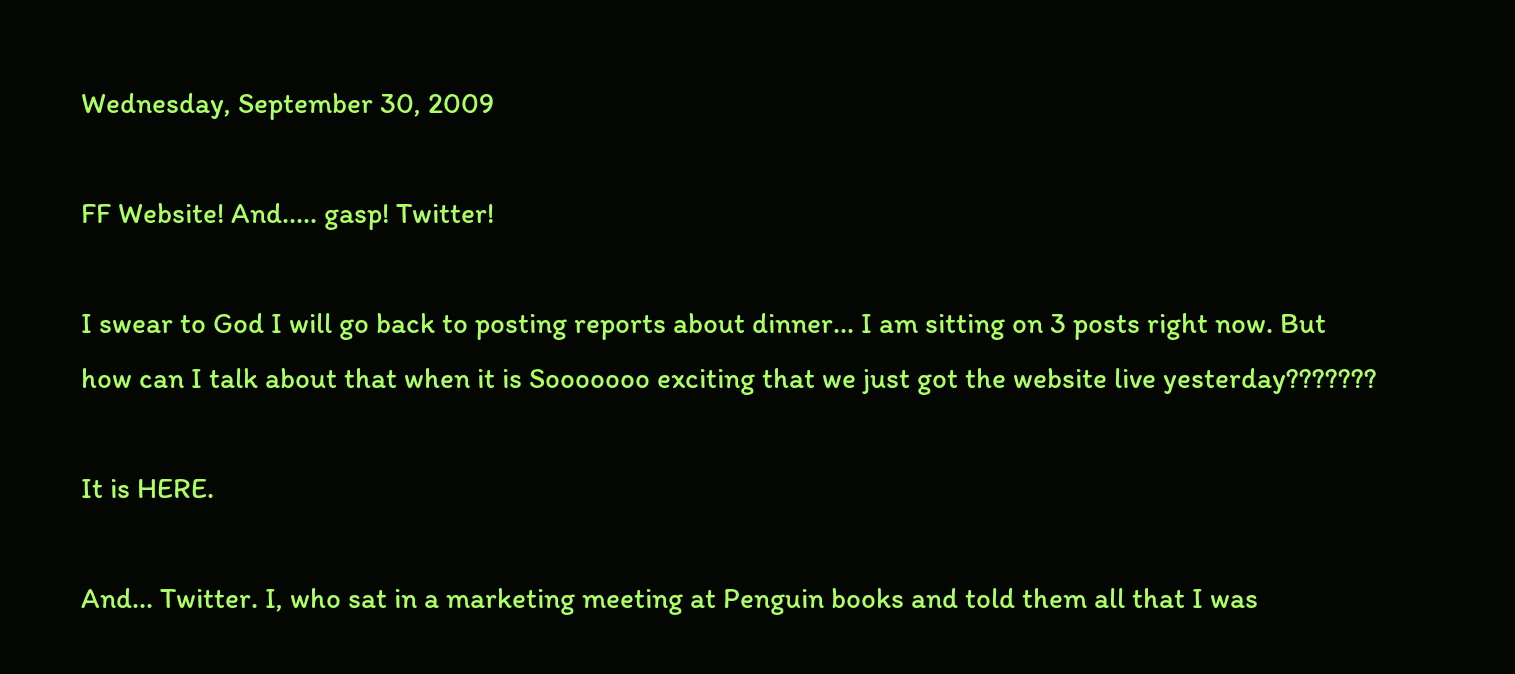Wednesday, September 30, 2009

FF Website! And..... gasp! Twitter!

I swear to God I will go back to posting reports about dinner... I am sitting on 3 posts right now. But how can I talk about that when it is Sooooooo exciting that we just got the website live yesterday???????

It is HERE.

And... Twitter. I, who sat in a marketing meeting at Penguin books and told them all that I was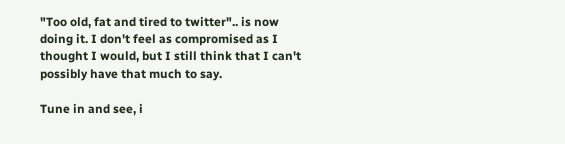"Too old, fat and tired to twitter".. is now doing it. I don't feel as compromised as I thought I would, but I still think that I can't possibly have that much to say.

Tune in and see, i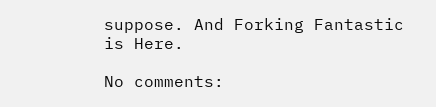suppose. And Forking Fantastic is Here.

No comments: